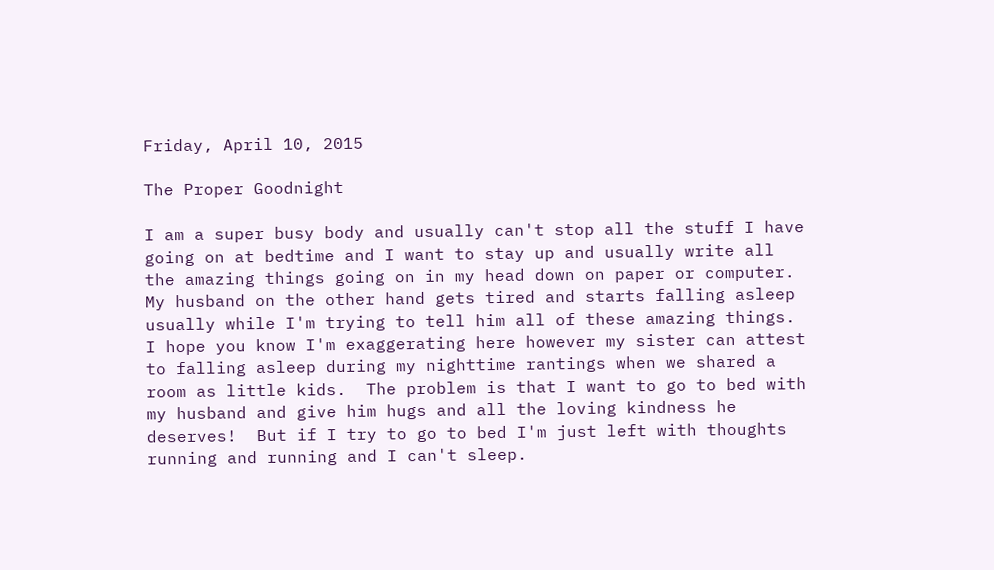Friday, April 10, 2015

The Proper Goodnight

I am a super busy body and usually can't stop all the stuff I have going on at bedtime and I want to stay up and usually write all the amazing things going on in my head down on paper or computer.  My husband on the other hand gets tired and starts falling asleep usually while I'm trying to tell him all of these amazing things.  I hope you know I'm exaggerating here however my sister can attest to falling asleep during my nighttime rantings when we shared a room as little kids.  The problem is that I want to go to bed with my husband and give him hugs and all the loving kindness he deserves!  But if I try to go to bed I'm just left with thoughts running and running and I can't sleep.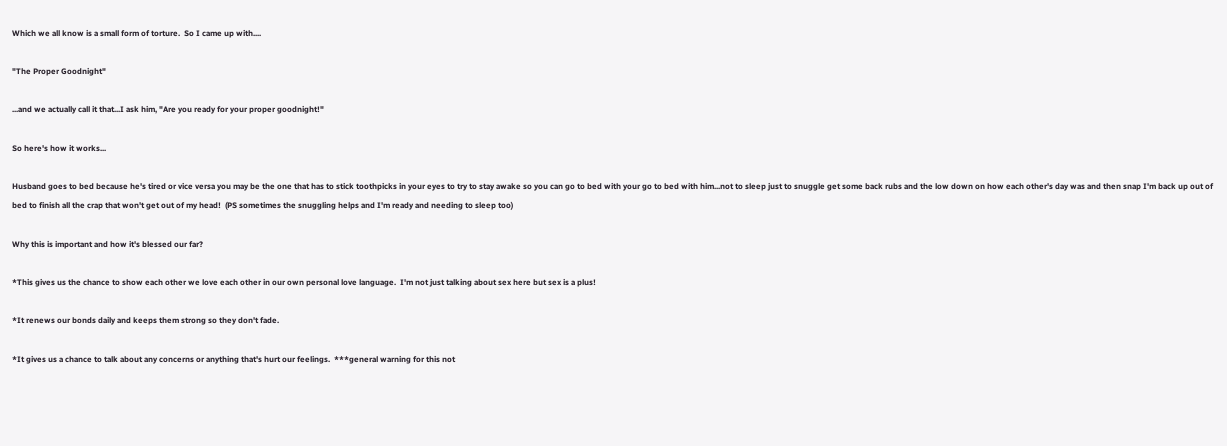Which we all know is a small form of torture.  So I came up with....

"The Proper Goodnight"

...and we actually call it that...I ask him, "Are you ready for your proper goodnight!"

So here's how it works...

Husband goes to bed because he's tired or vice versa you may be the one that has to stick toothpicks in your eyes to try to stay awake so you can go to bed with your go to bed with him...not to sleep just to snuggle get some back rubs and the low down on how each other's day was and then snap I'm back up out of bed to finish all the crap that won't get out of my head!  (PS sometimes the snuggling helps and I'm ready and needing to sleep too)

Why this is important and how it's blessed our far?

*This gives us the chance to show each other we love each other in our own personal love language.  I'm not just talking about sex here but sex is a plus!

*It renews our bonds daily and keeps them strong so they don't fade.

*It gives us a chance to talk about any concerns or anything that's hurt our feelings.  ***general warning for this not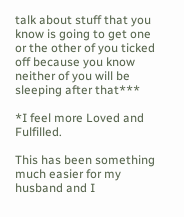talk about stuff that you know is going to get one or the other of you ticked off because you know neither of you will be sleeping after that***

*I feel more Loved and Fulfilled.

This has been something much easier for my husband and I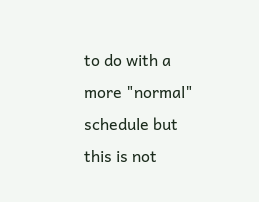to do with a more "normal" schedule but this is not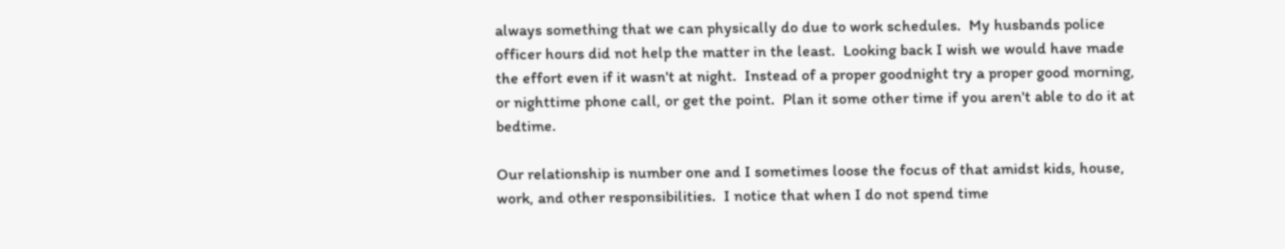always something that we can physically do due to work schedules.  My husbands police officer hours did not help the matter in the least.  Looking back I wish we would have made the effort even if it wasn't at night.  Instead of a proper goodnight try a proper good morning, or nighttime phone call, or get the point.  Plan it some other time if you aren't able to do it at bedtime.

Our relationship is number one and I sometimes loose the focus of that amidst kids, house, work, and other responsibilities.  I notice that when I do not spend time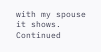with my spouse it shows.  Continued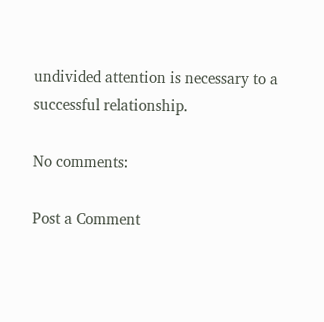undivided attention is necessary to a successful relationship.

No comments:

Post a Comment